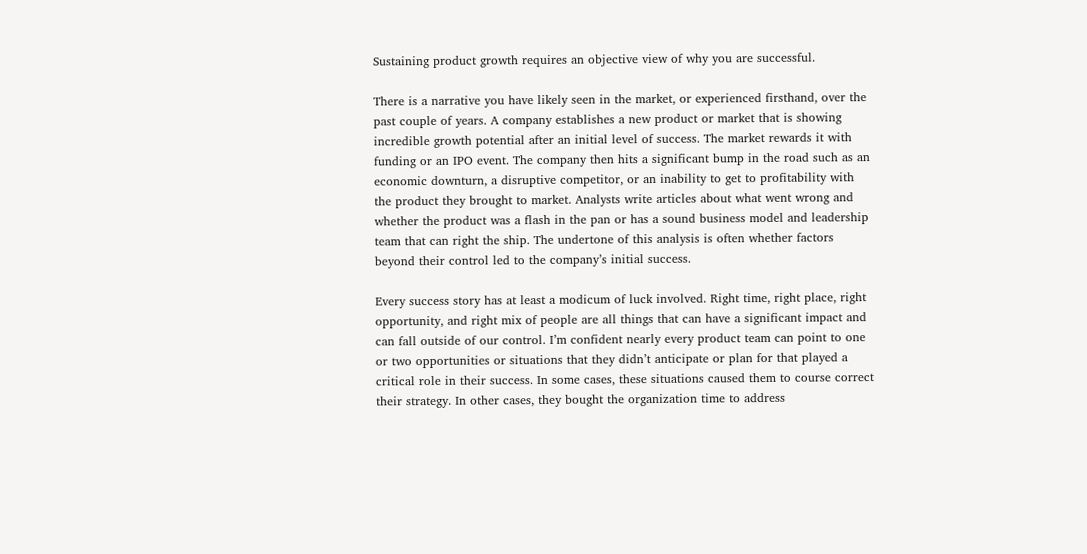Sustaining product growth requires an objective view of why you are successful.

There is a narrative you have likely seen in the market, or experienced firsthand, over the past couple of years. A company establishes a new product or market that is showing incredible growth potential after an initial level of success. The market rewards it with funding or an IPO event. The company then hits a significant bump in the road such as an economic downturn, a disruptive competitor, or an inability to get to profitability with the product they brought to market. Analysts write articles about what went wrong and whether the product was a flash in the pan or has a sound business model and leadership team that can right the ship. The undertone of this analysis is often whether factors beyond their control led to the company’s initial success.

Every success story has at least a modicum of luck involved. Right time, right place, right opportunity, and right mix of people are all things that can have a significant impact and can fall outside of our control. I’m confident nearly every product team can point to one or two opportunities or situations that they didn’t anticipate or plan for that played a critical role in their success. In some cases, these situations caused them to course correct their strategy. In other cases, they bought the organization time to address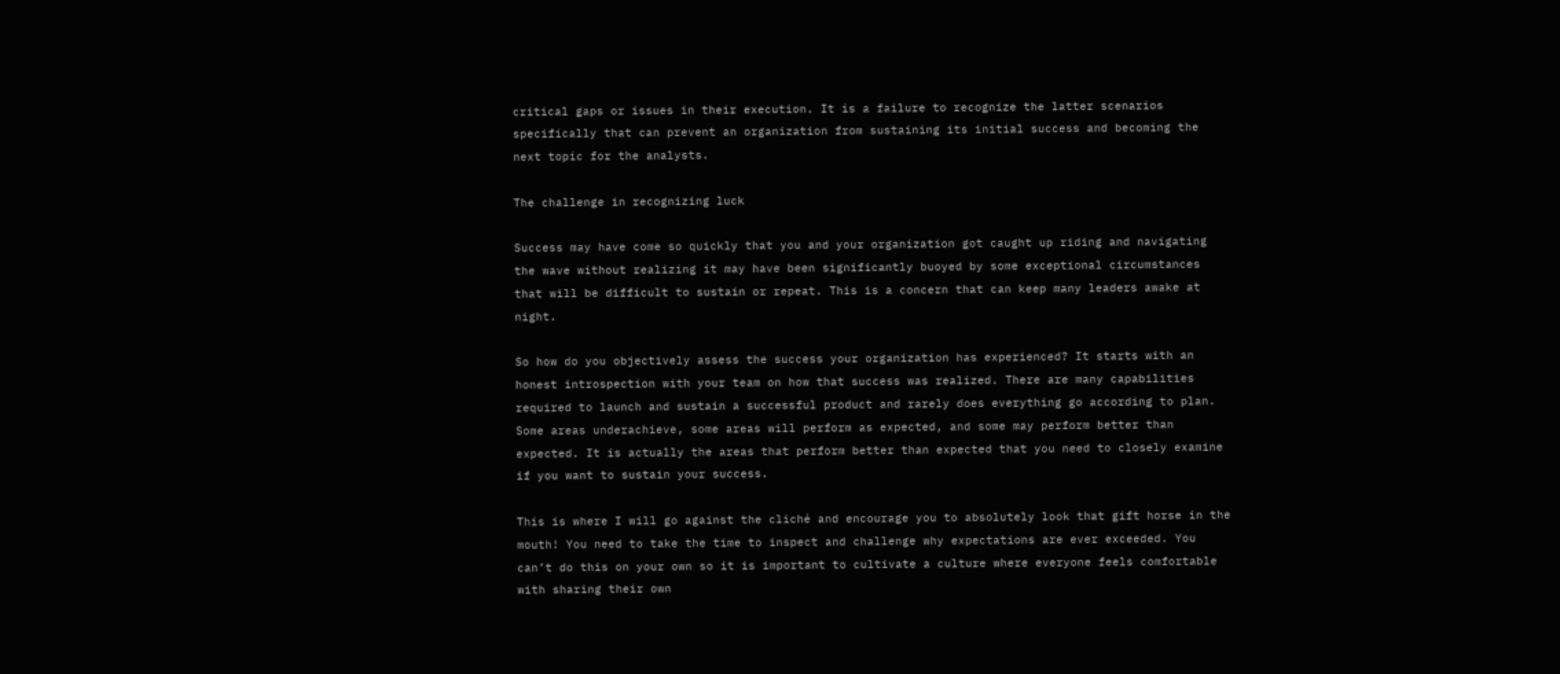critical gaps or issues in their execution. It is a failure to recognize the latter scenarios specifically that can prevent an organization from sustaining its initial success and becoming the next topic for the analysts.

The challenge in recognizing luck

Success may have come so quickly that you and your organization got caught up riding and navigating the wave without realizing it may have been significantly buoyed by some exceptional circumstances that will be difficult to sustain or repeat. This is a concern that can keep many leaders awake at night.

So how do you objectively assess the success your organization has experienced? It starts with an honest introspection with your team on how that success was realized. There are many capabilities required to launch and sustain a successful product and rarely does everything go according to plan. Some areas underachieve, some areas will perform as expected, and some may perform better than expected. It is actually the areas that perform better than expected that you need to closely examine if you want to sustain your success.

This is where I will go against the cliché and encourage you to absolutely look that gift horse in the mouth! You need to take the time to inspect and challenge why expectations are ever exceeded. You can’t do this on your own so it is important to cultivate a culture where everyone feels comfortable with sharing their own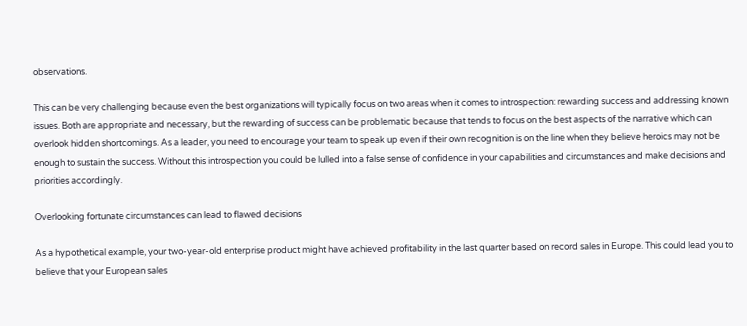observations.

This can be very challenging because even the best organizations will typically focus on two areas when it comes to introspection: rewarding success and addressing known issues. Both are appropriate and necessary, but the rewarding of success can be problematic because that tends to focus on the best aspects of the narrative which can overlook hidden shortcomings. As a leader, you need to encourage your team to speak up even if their own recognition is on the line when they believe heroics may not be enough to sustain the success. Without this introspection you could be lulled into a false sense of confidence in your capabilities and circumstances and make decisions and priorities accordingly.

Overlooking fortunate circumstances can lead to flawed decisions

As a hypothetical example, your two-year-old enterprise product might have achieved profitability in the last quarter based on record sales in Europe. This could lead you to believe that your European sales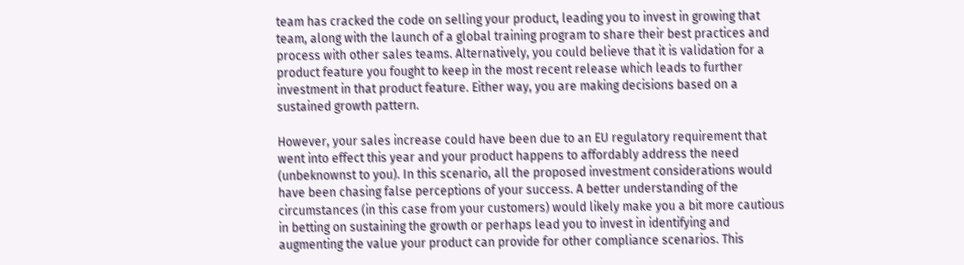team has cracked the code on selling your product, leading you to invest in growing that team, along with the launch of a global training program to share their best practices and process with other sales teams. Alternatively, you could believe that it is validation for a product feature you fought to keep in the most recent release which leads to further investment in that product feature. Either way, you are making decisions based on a sustained growth pattern.

However, your sales increase could have been due to an EU regulatory requirement that went into effect this year and your product happens to affordably address the need (unbeknownst to you). In this scenario, all the proposed investment considerations would have been chasing false perceptions of your success. A better understanding of the circumstances (in this case from your customers) would likely make you a bit more cautious in betting on sustaining the growth or perhaps lead you to invest in identifying and augmenting the value your product can provide for other compliance scenarios. This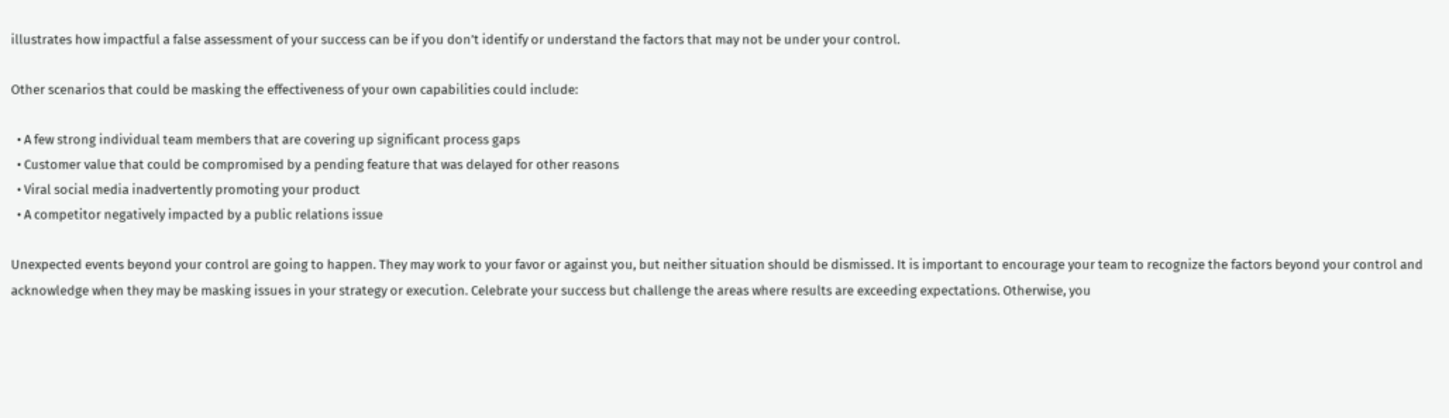illustrates how impactful a false assessment of your success can be if you don’t identify or understand the factors that may not be under your control.

Other scenarios that could be masking the effectiveness of your own capabilities could include:

  • A few strong individual team members that are covering up significant process gaps
  • Customer value that could be compromised by a pending feature that was delayed for other reasons
  • Viral social media inadvertently promoting your product
  • A competitor negatively impacted by a public relations issue

Unexpected events beyond your control are going to happen. They may work to your favor or against you, but neither situation should be dismissed. It is important to encourage your team to recognize the factors beyond your control and acknowledge when they may be masking issues in your strategy or execution. Celebrate your success but challenge the areas where results are exceeding expectations. Otherwise, you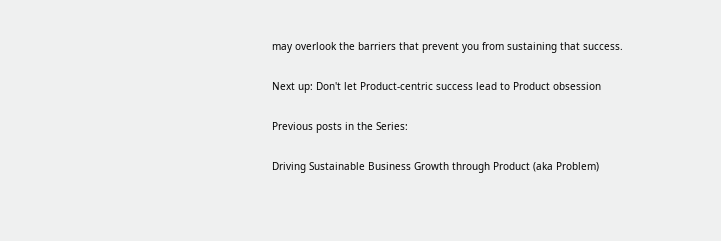may overlook the barriers that prevent you from sustaining that success.

Next up: Don't let Product-centric success lead to Product obsession

Previous posts in the Series:

Driving Sustainable Business Growth through Product (aka Problem)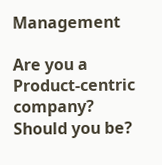Management

Are you a Product-centric company?  Should you be?